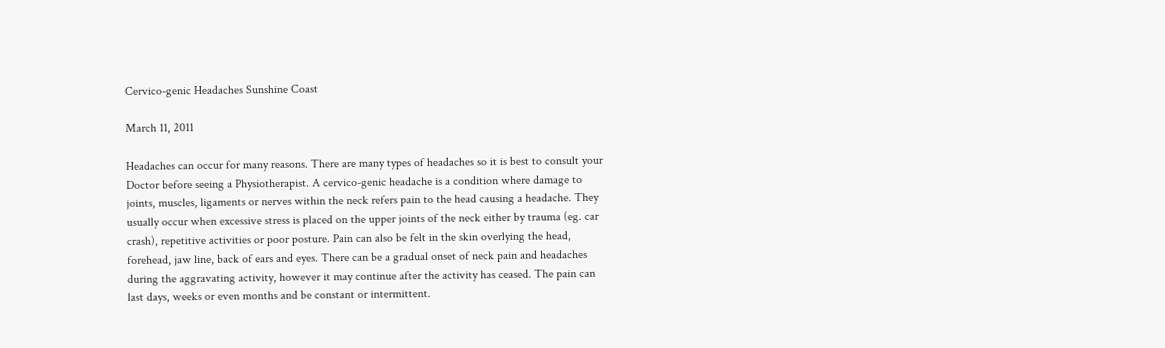Cervico-genic Headaches Sunshine Coast

March 11, 2011

Headaches can occur for many reasons. There are many types of headaches so it is best to consult your Doctor before seeing a Physiotherapist. A cervico-genic headache is a condition where damage to joints, muscles, ligaments or nerves within the neck refers pain to the head causing a headache. They usually occur when excessive stress is placed on the upper joints of the neck either by trauma (eg. car crash), repetitive activities or poor posture. Pain can also be felt in the skin overlying the head, forehead, jaw line, back of ears and eyes. There can be a gradual onset of neck pain and headaches during the aggravating activity, however it may continue after the activity has ceased. The pain can last days, weeks or even months and be constant or intermittent.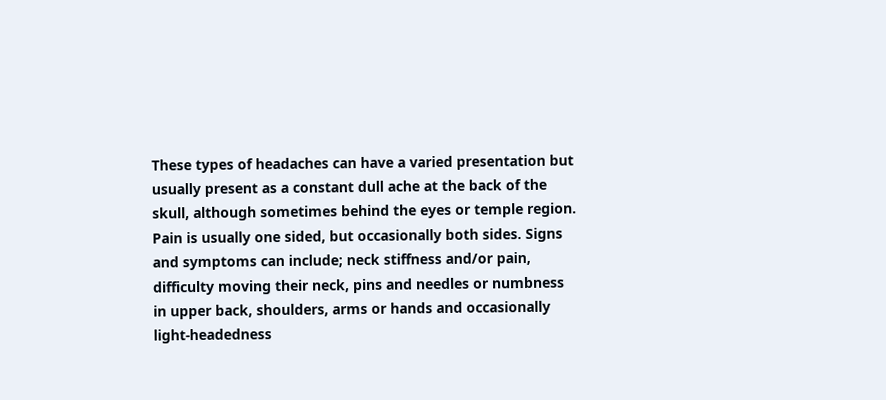These types of headaches can have a varied presentation but usually present as a constant dull ache at the back of the skull, although sometimes behind the eyes or temple region. Pain is usually one sided, but occasionally both sides. Signs and symptoms can include; neck stiffness and/or pain, difficulty moving their neck, pins and needles or numbness in upper back, shoulders, arms or hands and occasionally light-headedness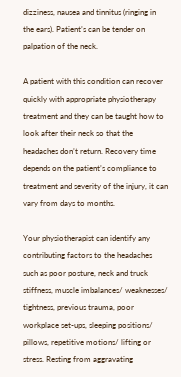dizziness, nausea and tinnitus (ringing in the ears). Patient’s can be tender on palpation of the neck.

A patient with this condition can recover quickly with appropriate physiotherapy treatment and they can be taught how to look after their neck so that the headaches don’t return. Recovery time depends on the patient’s compliance to treatment and severity of the injury, it can vary from days to months.

Your physiotherapist can identify any contributing factors to the headaches such as poor posture, neck and truck stiffness, muscle imbalances/ weaknesses/ tightness, previous trauma, poor workplace set-ups, sleeping positions/ pillows, repetitive motions/ lifting or stress. Resting from aggravating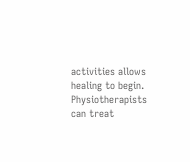activities allows healing to begin. Physiotherapists can treat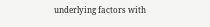underlying factors with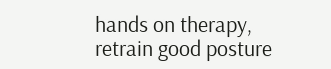hands on therapy, retrain good posture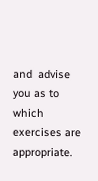and  advise you as to which exercises are appropriate.